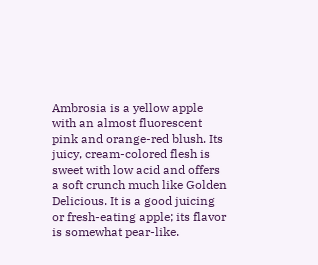Ambrosia is a yellow apple with an almost fluorescent pink and orange-red blush. Its juicy, cream-colored flesh is sweet with low acid and offers a soft crunch much like Golden Delicious. It is a good juicing or fresh-eating apple; its flavor is somewhat pear-like.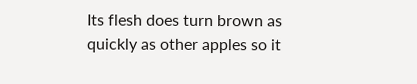Its flesh does turn brown as quickly as other apples so it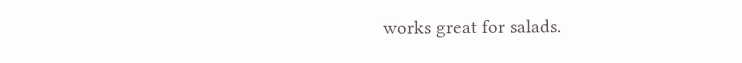works great for salads.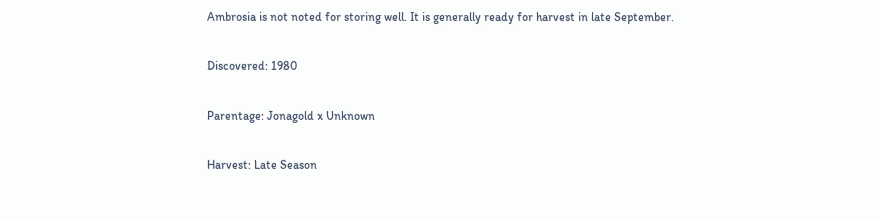Ambrosia is not noted for storing well. It is generally ready for harvest in late September.

Discovered: 1980

Parentage: Jonagold x Unknown

Harvest: Late Season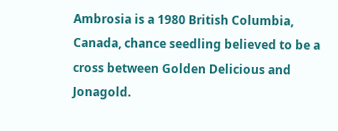Ambrosia is a 1980 British Columbia, Canada, chance seedling believed to be a cross between Golden Delicious and Jonagold.